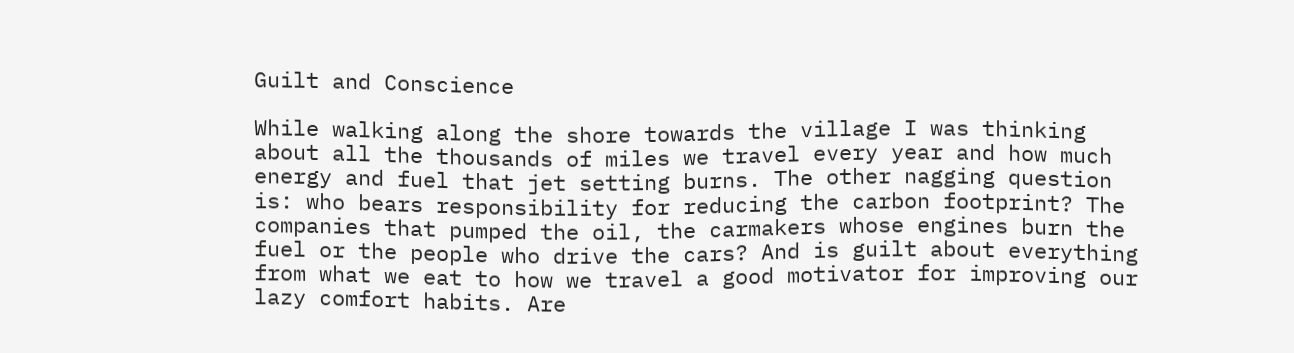Guilt and Conscience

While walking along the shore towards the village I was thinking about all the thousands of miles we travel every year and how much energy and fuel that jet setting burns. The other nagging question is: who bears responsibility for reducing the carbon footprint? The companies that pumped the oil, the carmakers whose engines burn the fuel or the people who drive the cars? And is guilt about everything from what we eat to how we travel a good motivator for improving our lazy comfort habits. Are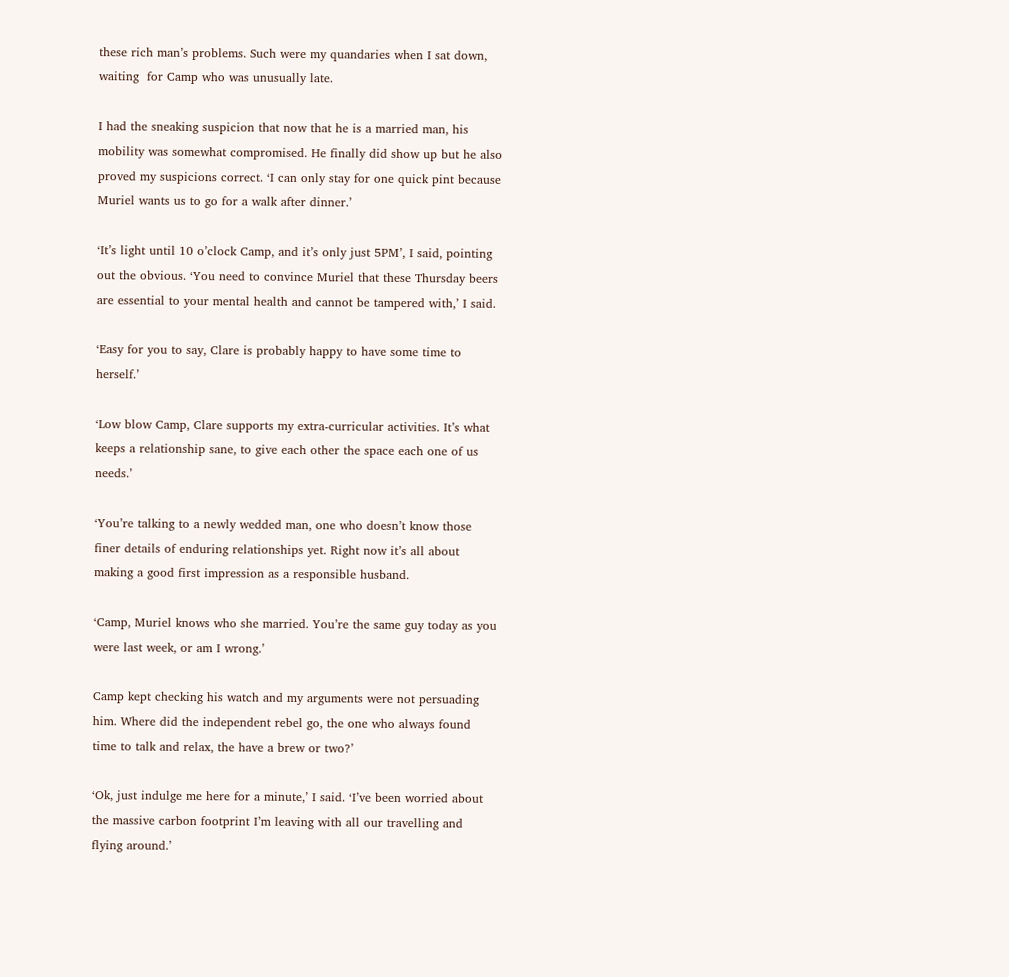these rich man’s problems. Such were my quandaries when I sat down, waiting  for Camp who was unusually late.

I had the sneaking suspicion that now that he is a married man, his mobility was somewhat compromised. He finally did show up but he also proved my suspicions correct. ‘I can only stay for one quick pint because Muriel wants us to go for a walk after dinner.’

‘It’s light until 10 o’clock Camp, and it’s only just 5PM’, I said, pointing out the obvious. ‘You need to convince Muriel that these Thursday beers are essential to your mental health and cannot be tampered with,’ I said.

‘Easy for you to say, Clare is probably happy to have some time to herself.’

‘Low blow Camp, Clare supports my extra-curricular activities. It’s what keeps a relationship sane, to give each other the space each one of us needs.’

‘You’re talking to a newly wedded man, one who doesn’t know those finer details of enduring relationships yet. Right now it’s all about making a good first impression as a responsible husband.

‘Camp, Muriel knows who she married. You’re the same guy today as you were last week, or am I wrong.’

Camp kept checking his watch and my arguments were not persuading him. Where did the independent rebel go, the one who always found time to talk and relax, the have a brew or two?’

‘Ok, just indulge me here for a minute,’ I said. ‘I’ve been worried about the massive carbon footprint I’m leaving with all our travelling and flying around.’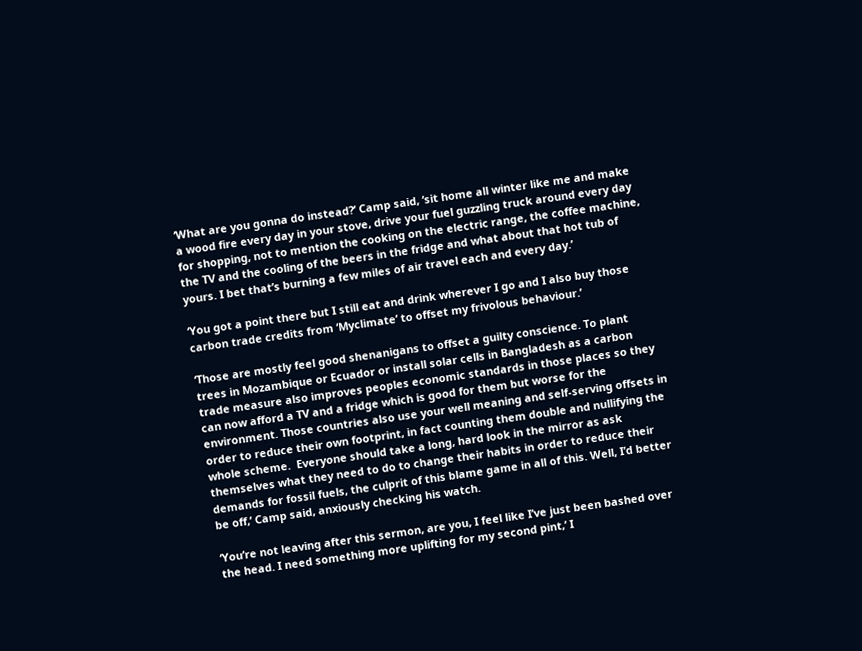‘What are you gonna do instead?’ Camp said, ‘sit home all winter like me and make a wood fire every day in your stove, drive your fuel guzzling truck around every day for shopping, not to mention the cooking on the electric range, the coffee machine, the TV and the cooling of the beers in the fridge and what about that hot tub of yours. I bet that’s burning a few miles of air travel each and every day.’

‘You got a point there but I still eat and drink wherever I go and I also buy those carbon trade credits from ‘Myclimate’ to offset my frivolous behaviour.’

‘Those are mostly feel good shenanigans to offset a guilty conscience. To plant trees in Mozambique or Ecuador or install solar cells in Bangladesh as a carbon trade measure also improves peoples economic standards in those places so they can now afford a TV and a fridge which is good for them but worse for the environment. Those countries also use your well meaning and self-serving offsets in order to reduce their own footprint, in fact counting them double and nullifying the whole scheme.  Everyone should take a long, hard look in the mirror as ask themselves what they need to do to change their habits in order to reduce their demands for fossil fuels, the culprit of this blame game in all of this. Well, I’d better be off,’ Camp said, anxiously checking his watch.

‘You’re not leaving after this sermon, are you, I feel like I’ve just been bashed over the head. I need something more uplifting for my second pint,’ I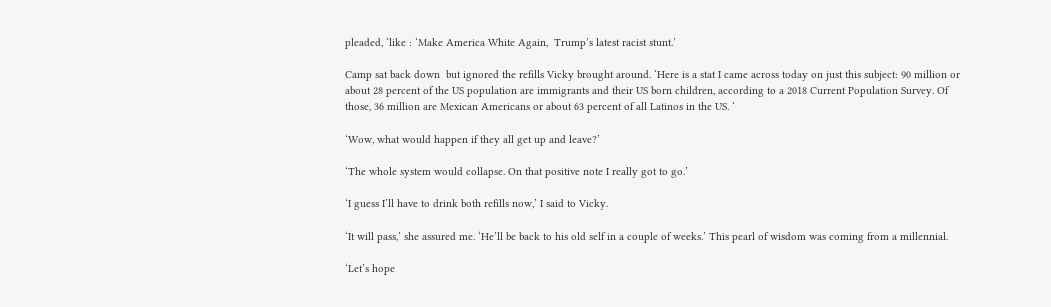pleaded, ‘like : ‘Make America White Again,  Trump’s latest racist stunt.’

Camp sat back down  but ignored the refills Vicky brought around. ‘Here is a stat I came across today on just this subject: 90 million or about 28 percent of the US population are immigrants and their US born children, according to a 2018 Current Population Survey. Of those, 36 million are Mexican Americans or about 63 percent of all Latinos in the US. ‘

‘Wow, what would happen if they all get up and leave?’

‘The whole system would collapse. On that positive note I really got to go.’

‘I guess I’ll have to drink both refills now,’ I said to Vicky.

‘It will pass,’ she assured me. ‘He’ll be back to his old self in a couple of weeks.’ This pearl of wisdom was coming from a millennial.

‘Let’s hope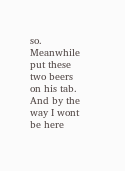so. Meanwhile put these two beers on his tab. And by the way I wont be here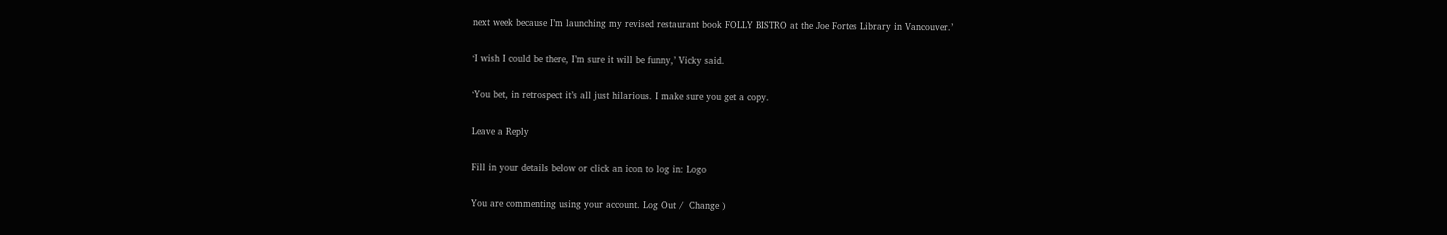next week because I’m launching my revised restaurant book FOLLY BISTRO at the Joe Fortes Library in Vancouver.’

‘I wish I could be there, I’m sure it will be funny,’ Vicky said.

‘You bet, in retrospect it’s all just hilarious. I make sure you get a copy.

Leave a Reply

Fill in your details below or click an icon to log in: Logo

You are commenting using your account. Log Out /  Change )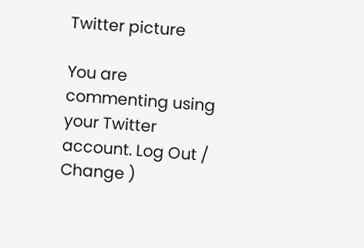Twitter picture

You are commenting using your Twitter account. Log Out /  Change )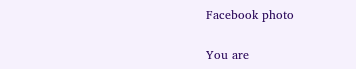Facebook photo

You are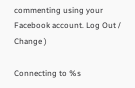commenting using your Facebook account. Log Out /  Change )

Connecting to %s